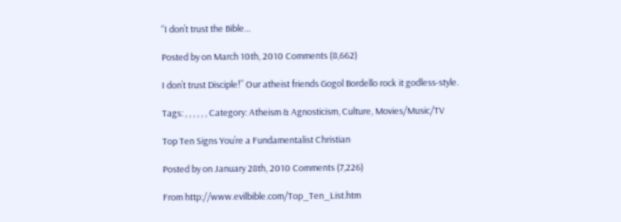“I don’t trust the Bible…

Posted by on March 10th, 2010 Comments (8,662)

I don’t trust Disciple!” Our atheist friends Gogol Bordello rock it godless-style.

Tags: , , , , , , Category: Atheism & Agnosticism, Culture, Movies/Music/TV

Top Ten Signs You’re a Fundamentalist Christian

Posted by on January 28th, 2010 Comments (7,226)

From http://www.evilbible.com/Top_Ten_List.htm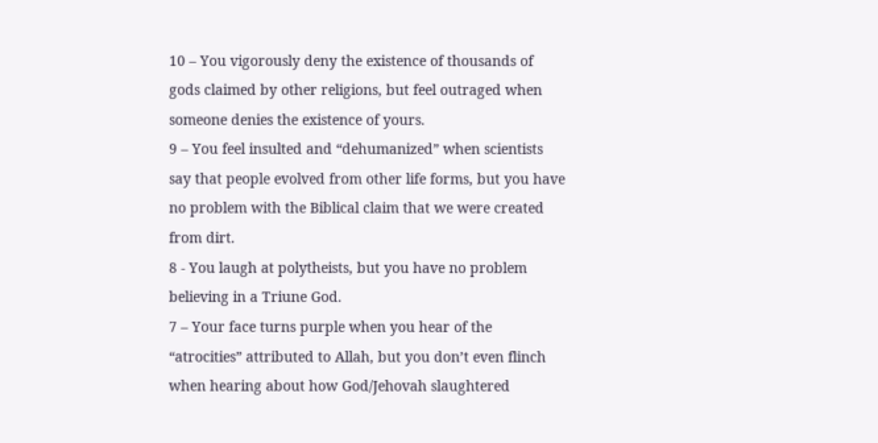10 – You vigorously deny the existence of thousands of gods claimed by other religions, but feel outraged when someone denies the existence of yours.
9 – You feel insulted and “dehumanized” when scientists say that people evolved from other life forms, but you have no problem with the Biblical claim that we were created from dirt.
8 - You laugh at polytheists, but you have no problem believing in a Triune God.
7 – Your face turns purple when you hear of the “atrocities” attributed to Allah, but you don’t even flinch when hearing about how God/Jehovah slaughtered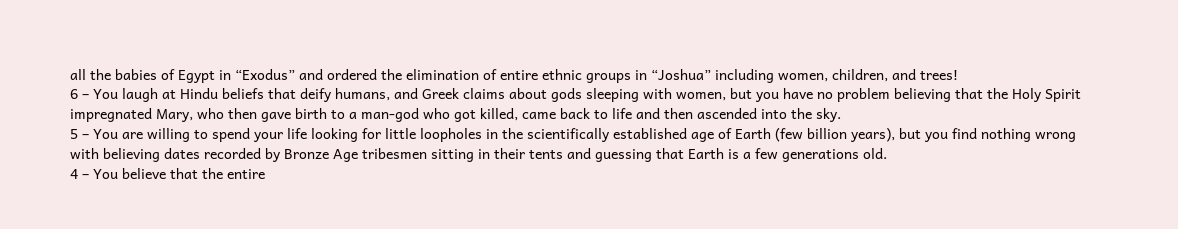all the babies of Egypt in “Exodus” and ordered the elimination of entire ethnic groups in “Joshua” including women, children, and trees!
6 – You laugh at Hindu beliefs that deify humans, and Greek claims about gods sleeping with women, but you have no problem believing that the Holy Spirit impregnated Mary, who then gave birth to a man-god who got killed, came back to life and then ascended into the sky.
5 – You are willing to spend your life looking for little loopholes in the scientifically established age of Earth (few billion years), but you find nothing wrong with believing dates recorded by Bronze Age tribesmen sitting in their tents and guessing that Earth is a few generations old.
4 – You believe that the entire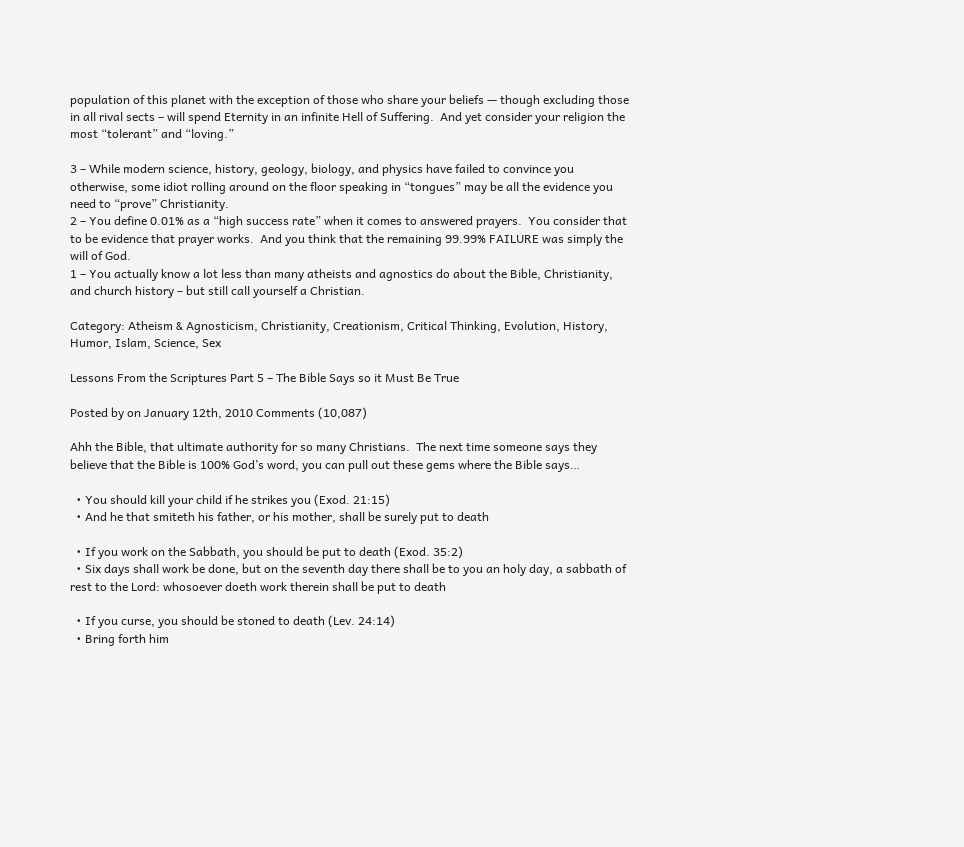population of this planet with the exception of those who share your beliefs — though excluding those in all rival sects – will spend Eternity in an infinite Hell of Suffering.  And yet consider your religion the most “tolerant” and “loving.”

3 – While modern science, history, geology, biology, and physics have failed to convince you otherwise, some idiot rolling around on the floor speaking in “tongues” may be all the evidence you need to “prove” Christianity.
2 – You define 0.01% as a “high success rate” when it comes to answered prayers.  You consider that to be evidence that prayer works.  And you think that the remaining 99.99% FAILURE was simply the will of God.
1 – You actually know a lot less than many atheists and agnostics do about the Bible, Christianity, and church history – but still call yourself a Christian.

Category: Atheism & Agnosticism, Christianity, Creationism, Critical Thinking, Evolution, History, Humor, Islam, Science, Sex

Lessons From the Scriptures Part 5 – The Bible Says so it Must Be True

Posted by on January 12th, 2010 Comments (10,087)

Ahh the Bible, that ultimate authority for so many Christians.  The next time someone says they believe that the Bible is 100% God’s word, you can pull out these gems where the Bible says…

  • You should kill your child if he strikes you (Exod. 21:15)
  • And he that smiteth his father, or his mother, shall be surely put to death

  • If you work on the Sabbath, you should be put to death (Exod. 35:2)
  • Six days shall work be done, but on the seventh day there shall be to you an holy day, a sabbath of rest to the Lord: whosoever doeth work therein shall be put to death

  • If you curse, you should be stoned to death (Lev. 24:14)
  • Bring forth him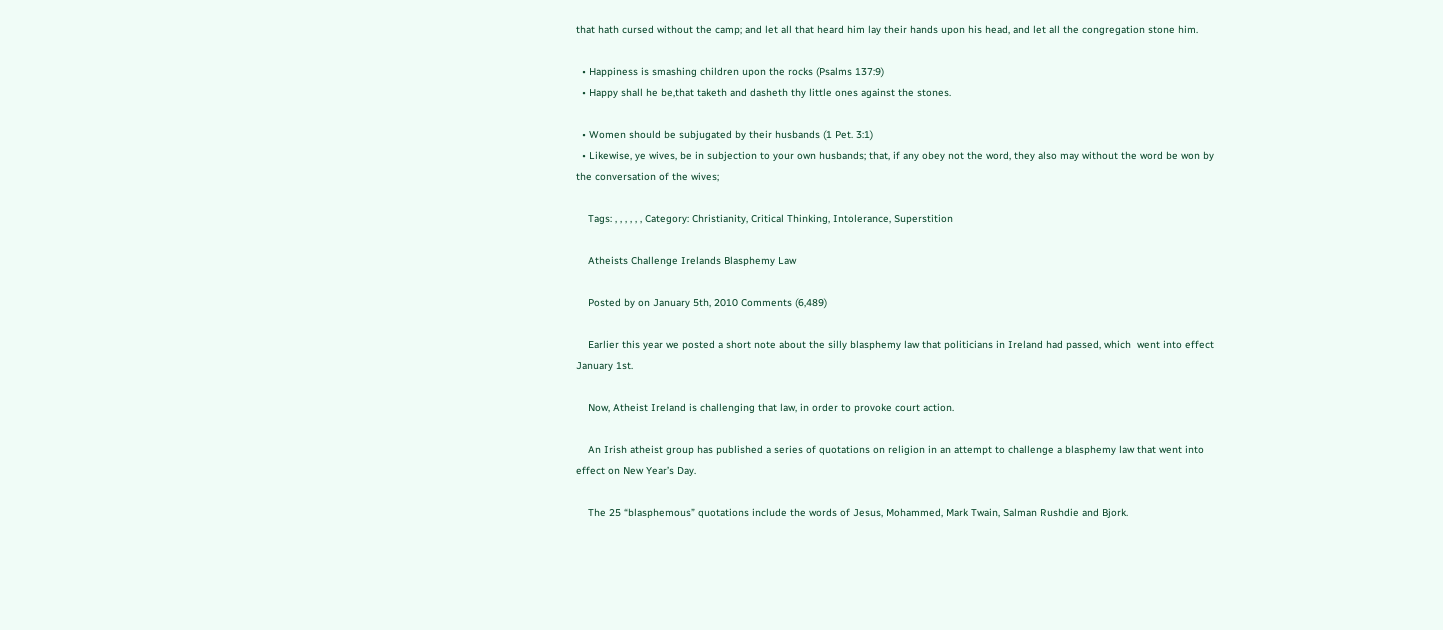that hath cursed without the camp; and let all that heard him lay their hands upon his head, and let all the congregation stone him.

  • Happiness is smashing children upon the rocks (Psalms 137:9)
  • Happy shall he be,that taketh and dasheth thy little ones against the stones.

  • Women should be subjugated by their husbands (1 Pet. 3:1)
  • Likewise, ye wives, be in subjection to your own husbands; that, if any obey not the word, they also may without the word be won by the conversation of the wives;

    Tags: , , , , , , Category: Christianity, Critical Thinking, Intolerance, Superstition

    Atheists Challenge Irelands Blasphemy Law

    Posted by on January 5th, 2010 Comments (6,489)

    Earlier this year we posted a short note about the silly blasphemy law that politicians in Ireland had passed, which  went into effect January 1st.

    Now, Atheist Ireland is challenging that law, in order to provoke court action.

    An Irish atheist group has published a series of quotations on religion in an attempt to challenge a blasphemy law that went into effect on New Year’s Day.

    The 25 “blasphemous” quotations include the words of Jesus, Mohammed, Mark Twain, Salman Rushdie and Bjork.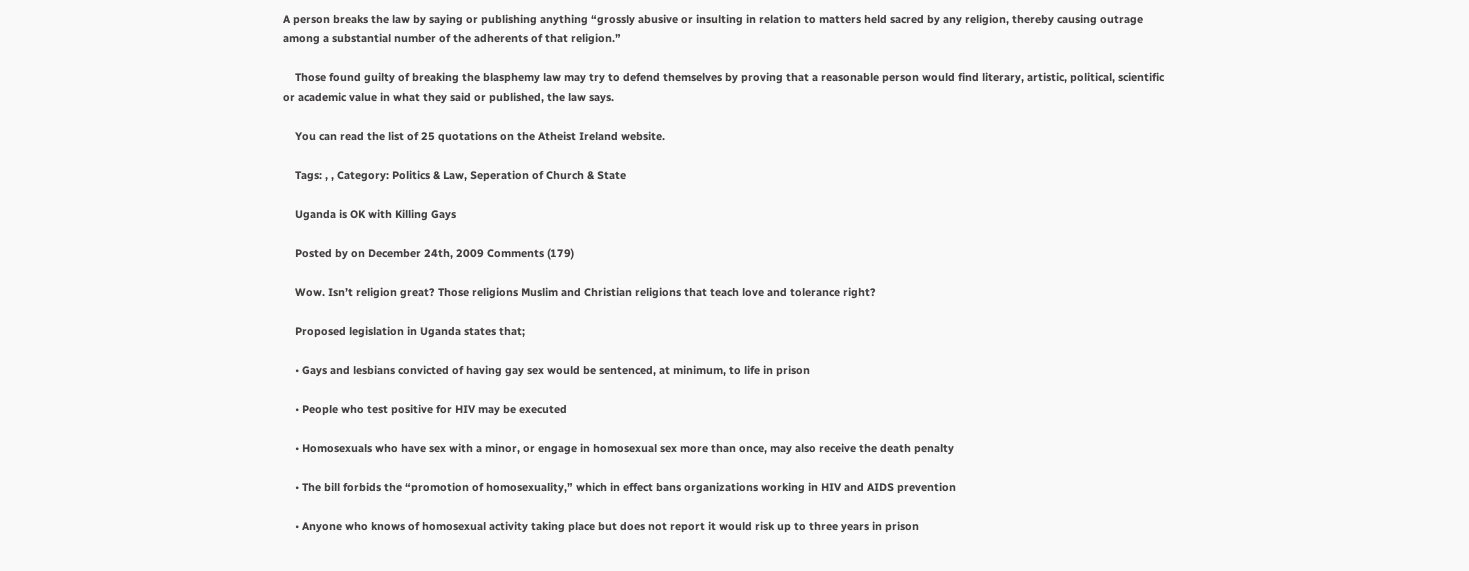A person breaks the law by saying or publishing anything “grossly abusive or insulting in relation to matters held sacred by any religion, thereby causing outrage among a substantial number of the adherents of that religion.”

    Those found guilty of breaking the blasphemy law may try to defend themselves by proving that a reasonable person would find literary, artistic, political, scientific or academic value in what they said or published, the law says.

    You can read the list of 25 quotations on the Atheist Ireland website.

    Tags: , , Category: Politics & Law, Seperation of Church & State

    Uganda is OK with Killing Gays

    Posted by on December 24th, 2009 Comments (179)

    Wow. Isn’t religion great? Those religions Muslim and Christian religions that teach love and tolerance right?

    Proposed legislation in Uganda states that;

    • Gays and lesbians convicted of having gay sex would be sentenced, at minimum, to life in prison

    • People who test positive for HIV may be executed

    • Homosexuals who have sex with a minor, or engage in homosexual sex more than once, may also receive the death penalty

    • The bill forbids the “promotion of homosexuality,” which in effect bans organizations working in HIV and AIDS prevention

    • Anyone who knows of homosexual activity taking place but does not report it would risk up to three years in prison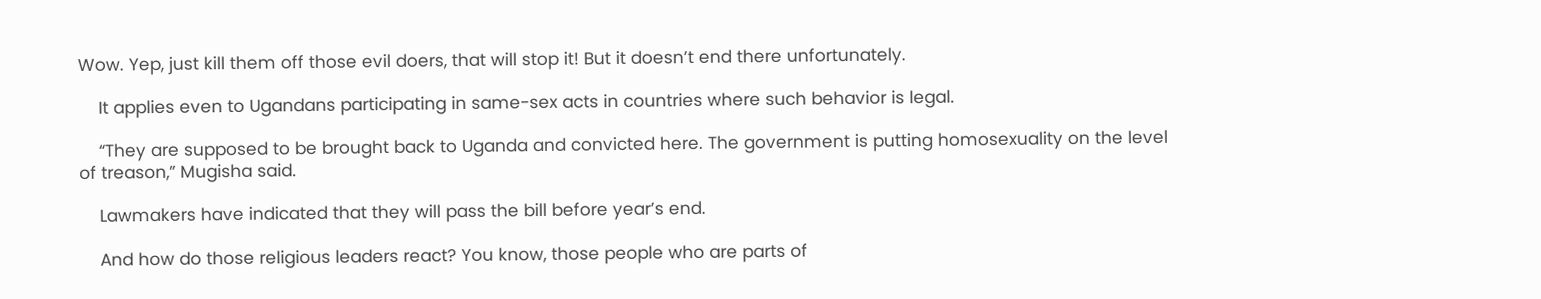Wow. Yep, just kill them off those evil doers, that will stop it! But it doesn’t end there unfortunately.

    It applies even to Ugandans participating in same-sex acts in countries where such behavior is legal.

    “They are supposed to be brought back to Uganda and convicted here. The government is putting homosexuality on the level of treason,” Mugisha said.

    Lawmakers have indicated that they will pass the bill before year’s end.

    And how do those religious leaders react? You know, those people who are parts of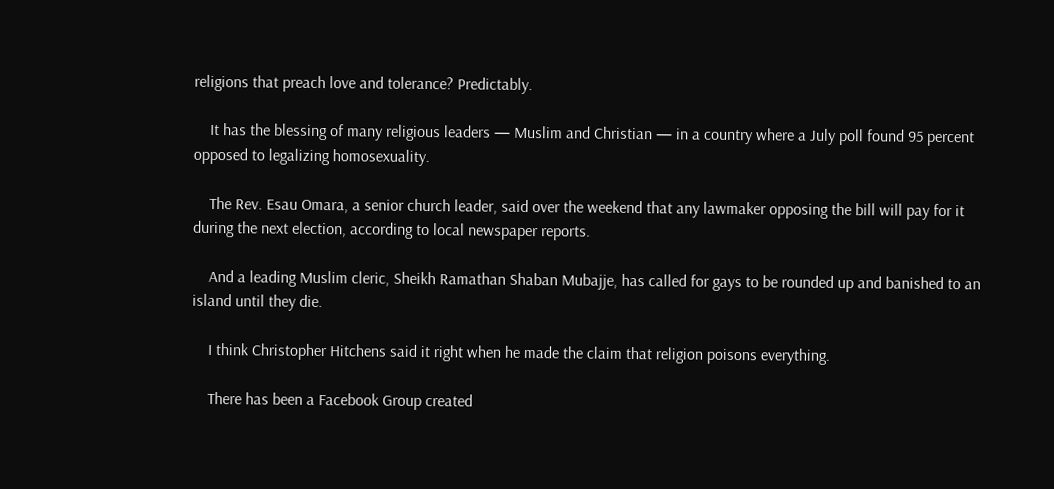religions that preach love and tolerance? Predictably.

    It has the blessing of many religious leaders — Muslim and Christian — in a country where a July poll found 95 percent opposed to legalizing homosexuality.

    The Rev. Esau Omara, a senior church leader, said over the weekend that any lawmaker opposing the bill will pay for it during the next election, according to local newspaper reports.

    And a leading Muslim cleric, Sheikh Ramathan Shaban Mubajje, has called for gays to be rounded up and banished to an island until they die.

    I think Christopher Hitchens said it right when he made the claim that religion poisons everything.

    There has been a Facebook Group created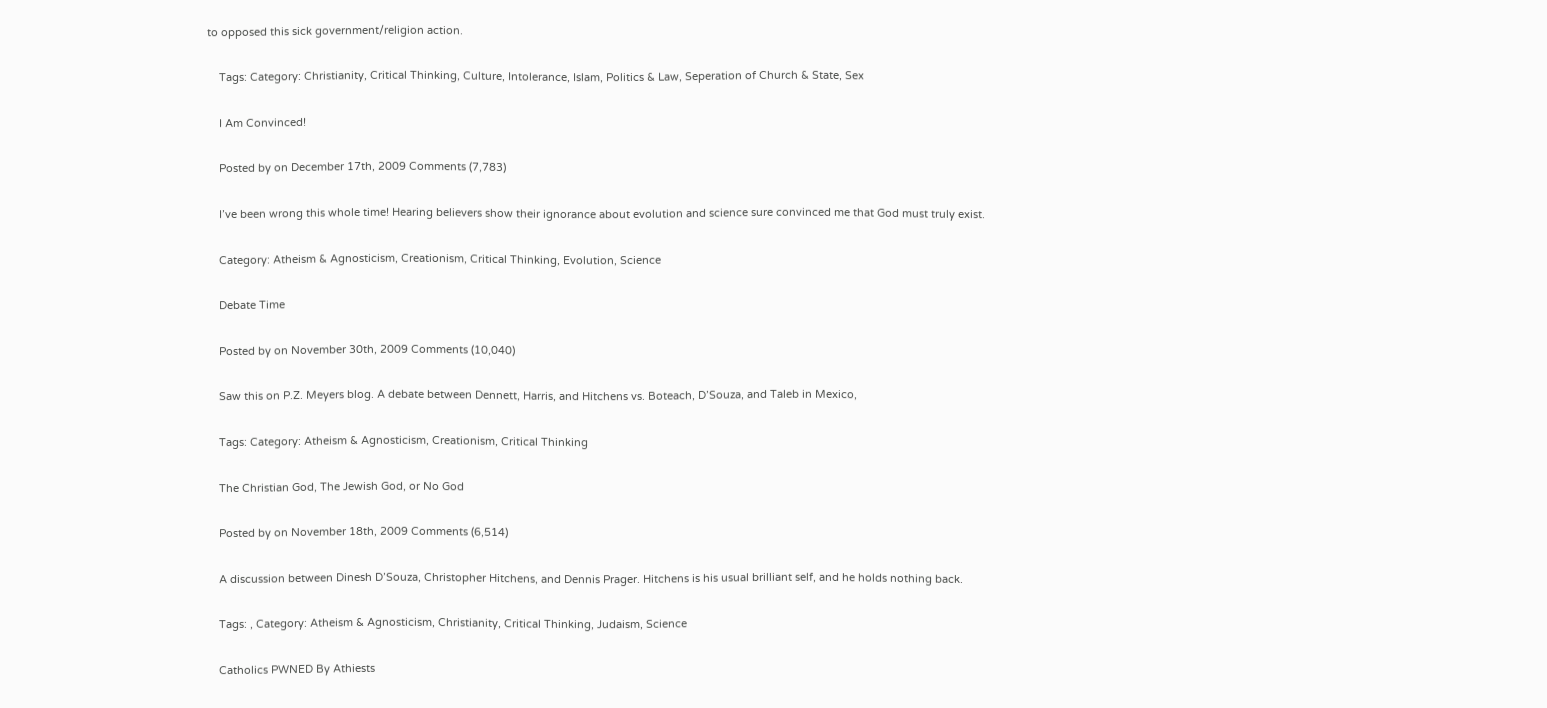to opposed this sick government/religion action.

    Tags: Category: Christianity, Critical Thinking, Culture, Intolerance, Islam, Politics & Law, Seperation of Church & State, Sex

    I Am Convinced!

    Posted by on December 17th, 2009 Comments (7,783)

    I’ve been wrong this whole time! Hearing believers show their ignorance about evolution and science sure convinced me that God must truly exist.

    Category: Atheism & Agnosticism, Creationism, Critical Thinking, Evolution, Science

    Debate Time

    Posted by on November 30th, 2009 Comments (10,040)

    Saw this on P.Z. Meyers blog. A debate between Dennett, Harris, and Hitchens vs. Boteach, D’Souza, and Taleb in Mexico,

    Tags: Category: Atheism & Agnosticism, Creationism, Critical Thinking

    The Christian God, The Jewish God, or No God

    Posted by on November 18th, 2009 Comments (6,514)

    A discussion between Dinesh D’Souza, Christopher Hitchens, and Dennis Prager. Hitchens is his usual brilliant self, and he holds nothing back.

    Tags: , Category: Atheism & Agnosticism, Christianity, Critical Thinking, Judaism, Science

    Catholics PWNED By Athiests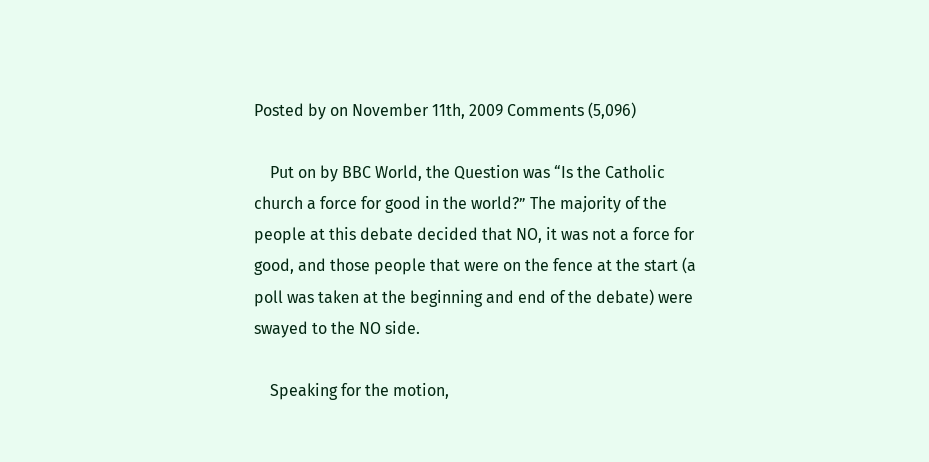Posted by on November 11th, 2009 Comments (5,096)

    Put on by BBC World, the Question was “Is the Catholic church a force for good in the world?” The majority of the people at this debate decided that NO, it was not a force for good, and those people that were on the fence at the start (a poll was taken at the beginning and end of the debate) were swayed to the NO side.

    Speaking for the motion,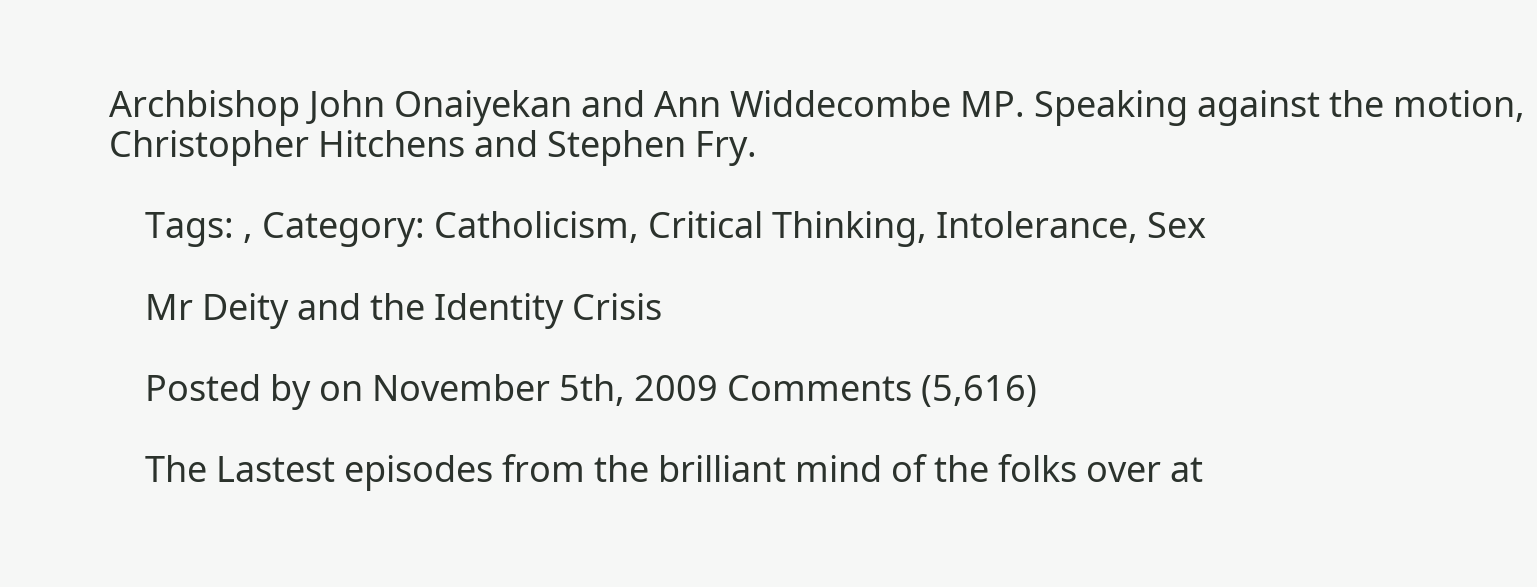Archbishop John Onaiyekan and Ann Widdecombe MP. Speaking against the motion, Christopher Hitchens and Stephen Fry.

    Tags: , Category: Catholicism, Critical Thinking, Intolerance, Sex

    Mr Deity and the Identity Crisis

    Posted by on November 5th, 2009 Comments (5,616)

    The Lastest episodes from the brilliant mind of the folks over at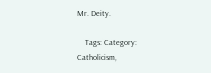Mr. Deity.

    Tags: Category: Catholicism,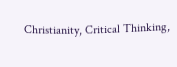Christianity, Critical Thinking,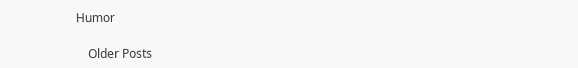Humor

    Older Posts